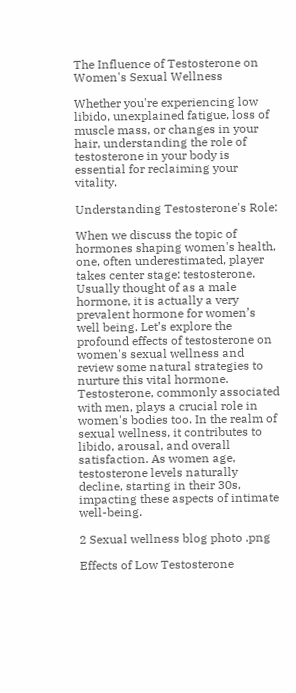The Influence of Testosterone on Women's Sexual Wellness

Whether you're experiencing low libido, unexplained fatigue, loss of muscle mass, or changes in your hair, understanding the role of testosterone in your body is essential for reclaiming your vitality.

Understanding Testosterone's Role:

When we discuss the topic of hormones shaping women's health, one, often underestimated, player takes center stage: testosterone. Usually thought of as a male hormone, it is actually a very prevalent hormone for women’s well being. Let’s explore the profound effects of testosterone on women's sexual wellness and review some natural strategies to nurture this vital hormone. Testosterone, commonly associated with men, plays a crucial role in women's bodies too. In the realm of sexual wellness, it contributes to libido, arousal, and overall satisfaction. As women age, testosterone levels naturally decline, starting in their 30s, impacting these aspects of intimate well-being.

2 Sexual wellness blog photo .png

Effects of Low Testosterone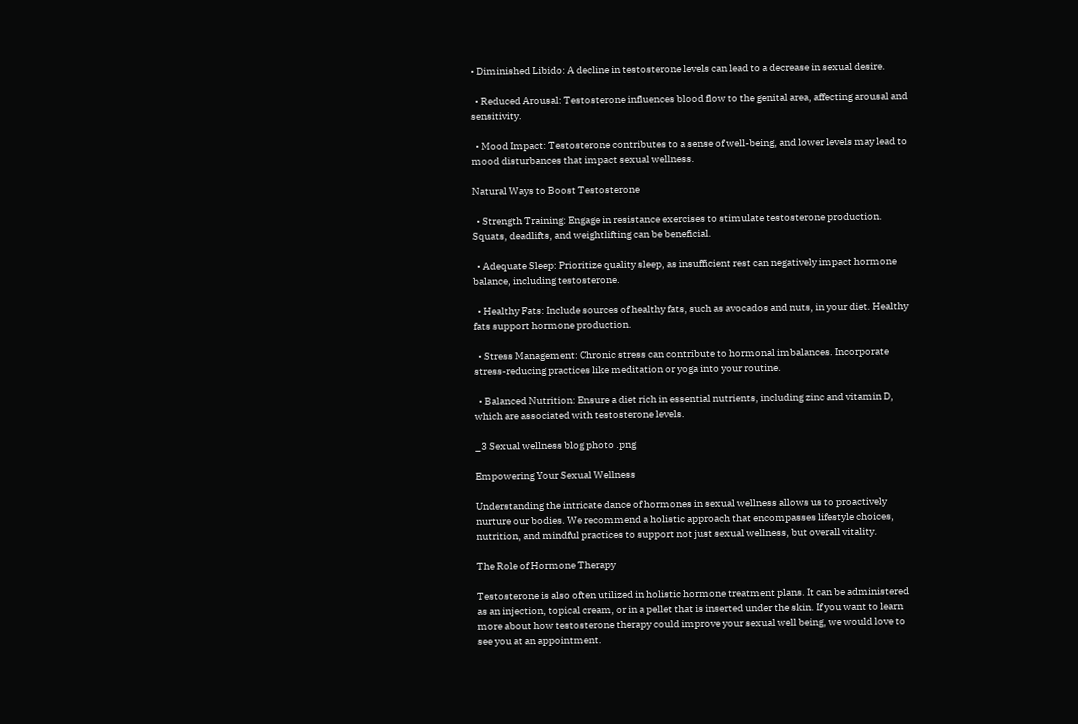• Diminished Libido: A decline in testosterone levels can lead to a decrease in sexual desire.

  • Reduced Arousal: Testosterone influences blood flow to the genital area, affecting arousal and sensitivity.

  • Mood Impact: Testosterone contributes to a sense of well-being, and lower levels may lead to mood disturbances that impact sexual wellness.

Natural Ways to Boost Testosterone

  • Strength Training: Engage in resistance exercises to stimulate testosterone production. Squats, deadlifts, and weightlifting can be beneficial.

  • Adequate Sleep: Prioritize quality sleep, as insufficient rest can negatively impact hormone balance, including testosterone.

  • Healthy Fats: Include sources of healthy fats, such as avocados and nuts, in your diet. Healthy fats support hormone production.

  • Stress Management: Chronic stress can contribute to hormonal imbalances. Incorporate stress-reducing practices like meditation or yoga into your routine.

  • Balanced Nutrition: Ensure a diet rich in essential nutrients, including zinc and vitamin D, which are associated with testosterone levels.

_3 Sexual wellness blog photo .png

Empowering Your Sexual Wellness

Understanding the intricate dance of hormones in sexual wellness allows us to proactively nurture our bodies. We recommend a holistic approach that encompasses lifestyle choices, nutrition, and mindful practices to support not just sexual wellness, but overall vitality.

The Role of Hormone Therapy

Testosterone is also often utilized in holistic hormone treatment plans. It can be administered as an injection, topical cream, or in a pellet that is inserted under the skin. If you want to learn more about how testosterone therapy could improve your sexual well being, we would love to see you at an appointment.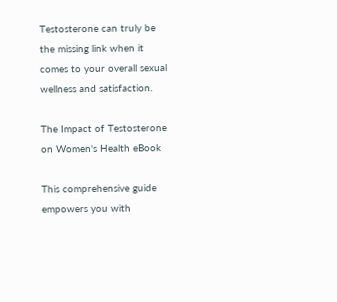Testosterone can truly be the missing link when it comes to your overall sexual wellness and satisfaction.

The Impact of Testosterone on Women's Health eBook

This comprehensive guide empowers you with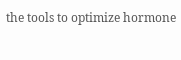the tools to optimize hormone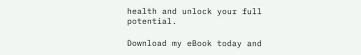health and unlock your full potential.

Download my eBook today and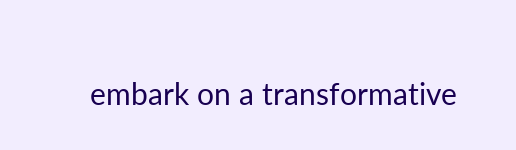embark on a transformative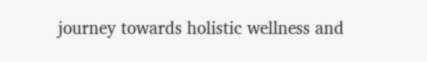journey towards holistic wellness and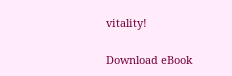vitality!

Download eBook